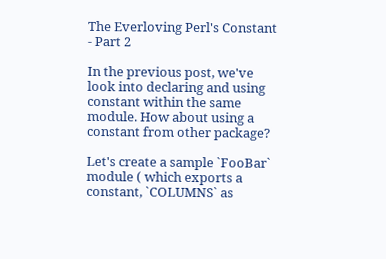The Everloving Perl's Constant - Part 2

In the previous post, we've look into declaring and using constant within the same module. How about using a constant from other package?

Let's create a sample `FooBar` module ( which exports a constant, `COLUMNS` as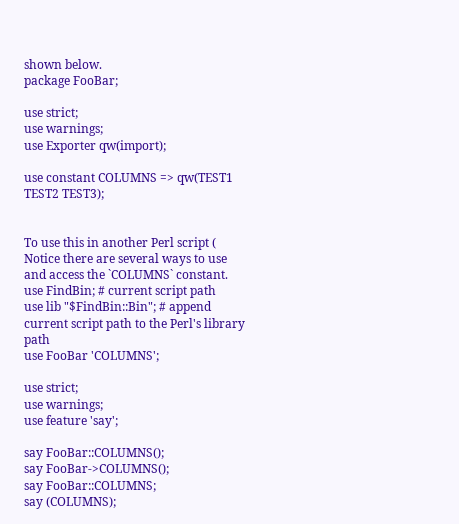shown below.
package FooBar;

use strict;
use warnings;
use Exporter qw(import);

use constant COLUMNS => qw(TEST1 TEST2 TEST3);


To use this in another Perl script ( Notice there are several ways to use and access the `COLUMNS` constant.
use FindBin; # current script path
use lib "$FindBin::Bin"; # append current script path to the Perl's library path
use FooBar 'COLUMNS';

use strict;
use warnings;
use feature 'say';

say FooBar::COLUMNS();
say FooBar->COLUMNS();
say FooBar::COLUMNS;
say (COLUMNS);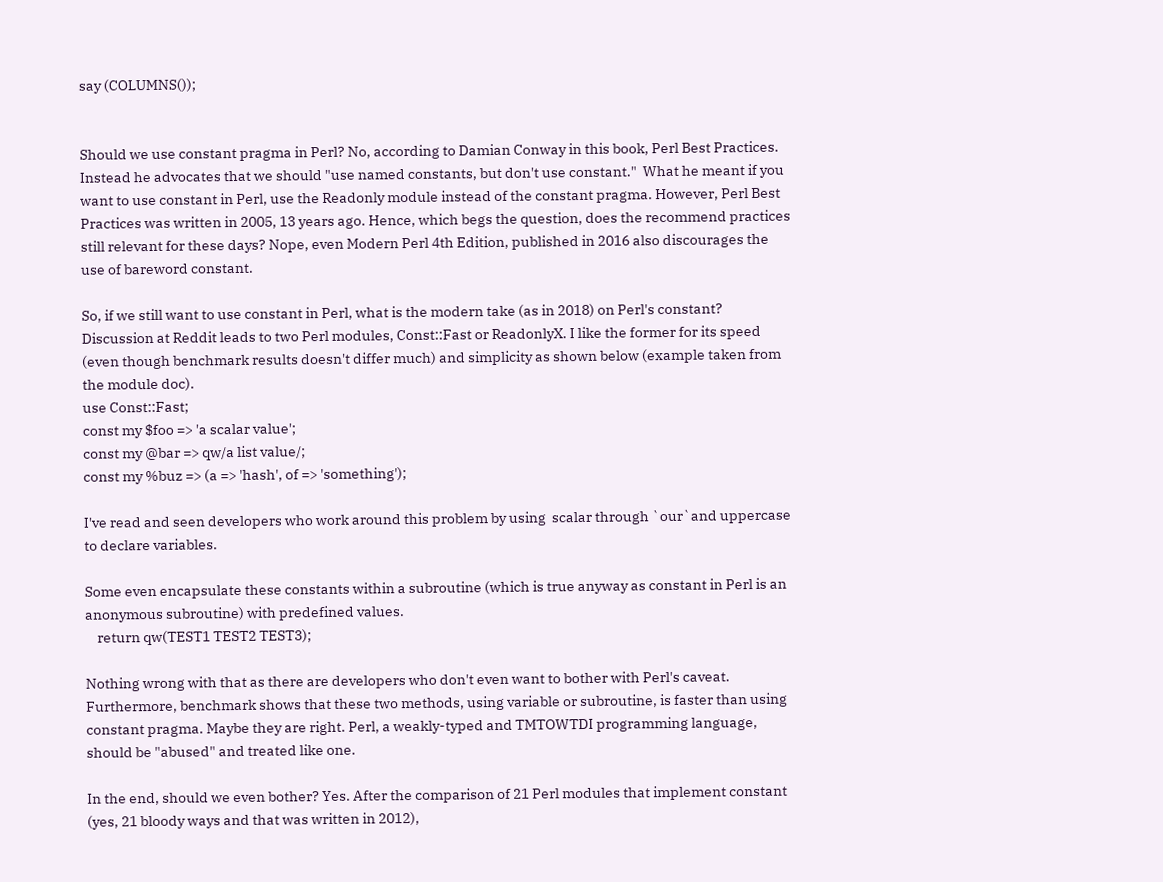say (COLUMNS());


Should we use constant pragma in Perl? No, according to Damian Conway in this book, Perl Best Practices. Instead he advocates that we should "use named constants, but don't use constant."  What he meant if you want to use constant in Perl, use the Readonly module instead of the constant pragma. However, Perl Best Practices was written in 2005, 13 years ago. Hence, which begs the question, does the recommend practices still relevant for these days? Nope, even Modern Perl 4th Edition, published in 2016 also discourages the use of bareword constant.

So, if we still want to use constant in Perl, what is the modern take (as in 2018) on Perl's constant? Discussion at Reddit leads to two Perl modules, Const::Fast or ReadonlyX. I like the former for its speed (even though benchmark results doesn't differ much) and simplicity as shown below (example taken from the module doc).
use Const::Fast;
const my $foo => 'a scalar value';
const my @bar => qw/a list value/;
const my %buz => (a => 'hash', of => 'something');

I've read and seen developers who work around this problem by using  scalar through `our`and uppercase to declare variables.

Some even encapsulate these constants within a subroutine (which is true anyway as constant in Perl is an anonymous subroutine) with predefined values.
    return qw(TEST1 TEST2 TEST3);

Nothing wrong with that as there are developers who don't even want to bother with Perl's caveat. Furthermore, benchmark shows that these two methods, using variable or subroutine, is faster than using constant pragma. Maybe they are right. Perl, a weakly-typed and TMTOWTDI programming language, should be "abused" and treated like one.

In the end, should we even bother? Yes. After the comparison of 21 Perl modules that implement constant (yes, 21 bloody ways and that was written in 2012),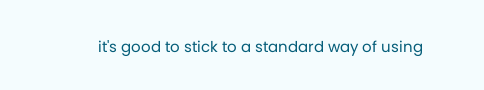it's good to stick to a standard way of using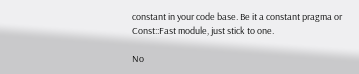constant in your code base. Be it a constant pragma or Const::Fast module, just stick to one.

No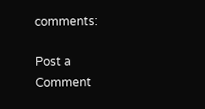comments:

Post a Comment